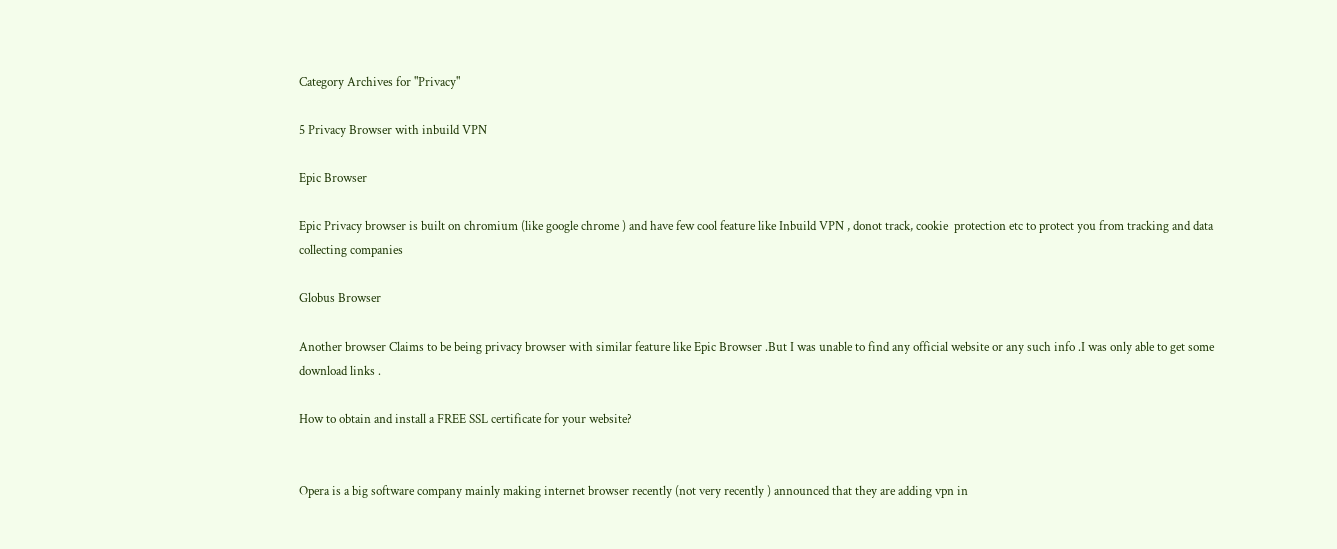Category Archives for "Privacy"

5 Privacy Browser with inbuild VPN

Epic Browser

Epic Privacy browser is built on chromium (like google chrome ) and have few cool feature like Inbuild VPN , donot track, cookie  protection etc to protect you from tracking and data collecting companies

Globus Browser

Another browser Claims to be being privacy browser with similar feature like Epic Browser .But I was unable to find any official website or any such info .I was only able to get some download links .

How to obtain and install a FREE SSL certificate for your website?


Opera is a big software company mainly making internet browser recently (not very recently ) announced that they are adding vpn in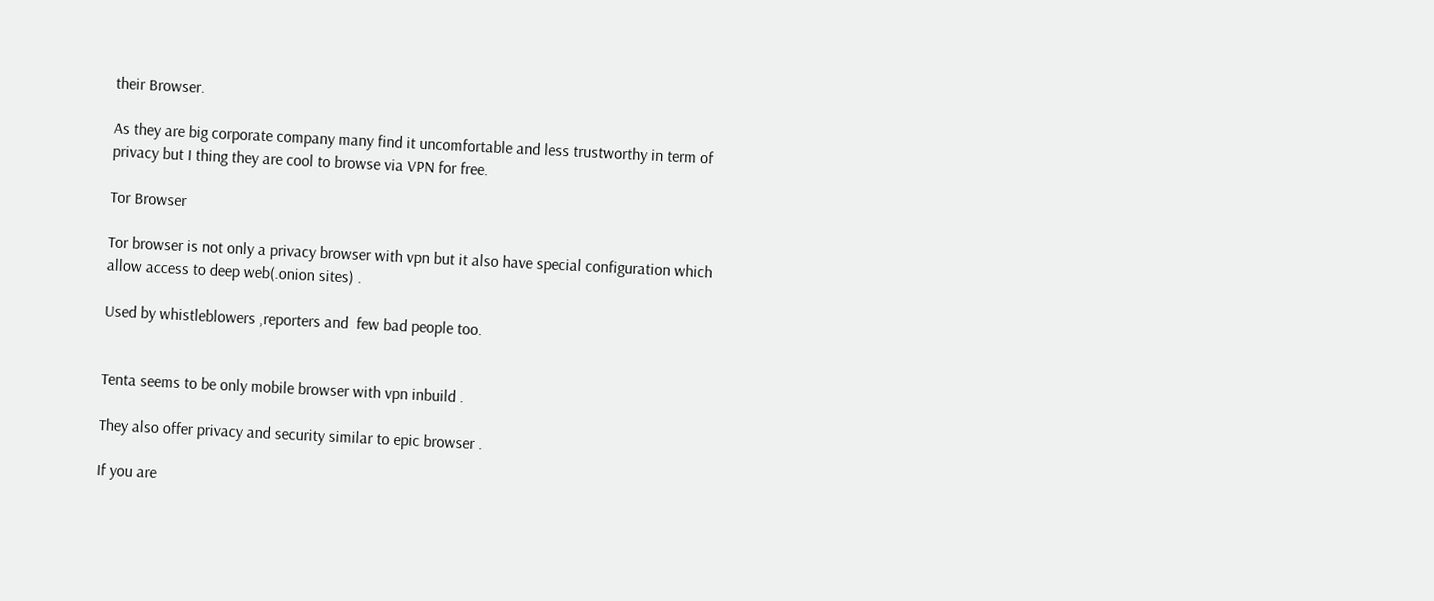their Browser.

As they are big corporate company many find it uncomfortable and less trustworthy in term of privacy but I thing they are cool to browse via VPN for free.

Tor Browser

Tor browser is not only a privacy browser with vpn but it also have special configuration which allow access to deep web(.onion sites) .

Used by whistleblowers ,reporters and  few bad people too.


Tenta seems to be only mobile browser with vpn inbuild .

They also offer privacy and security similar to epic browser .

If you are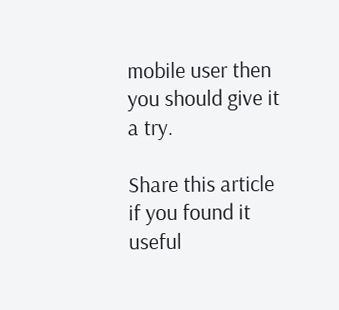mobile user then you should give it a try.

Share this article if you found it useful